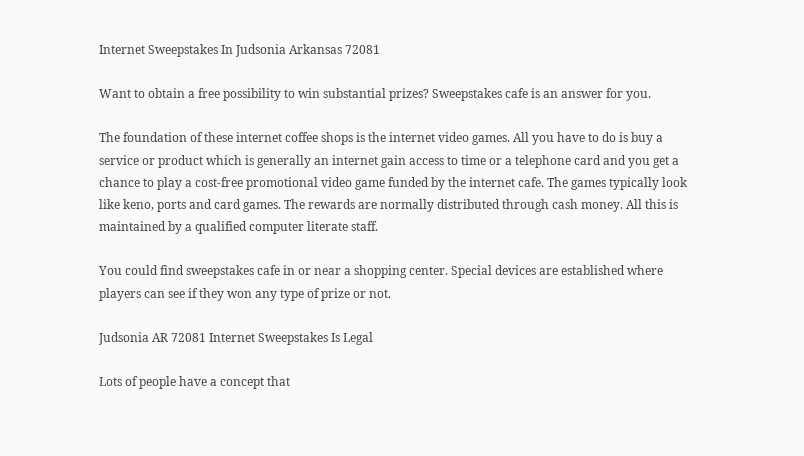Internet Sweepstakes In Judsonia Arkansas 72081

Want to obtain a free possibility to win substantial prizes? Sweepstakes cafe is an answer for you.

The foundation of these internet coffee shops is the internet video games. All you have to do is buy a service or product which is generally an internet gain access to time or a telephone card and you get a chance to play a cost-free promotional video game funded by the internet cafe. The games typically look like keno, ports and card games. The rewards are normally distributed through cash money. All this is maintained by a qualified computer literate staff.

You could find sweepstakes cafe in or near a shopping center. Special devices are established where players can see if they won any type of prize or not.

Judsonia AR 72081 Internet Sweepstakes Is Legal

Lots of people have a concept that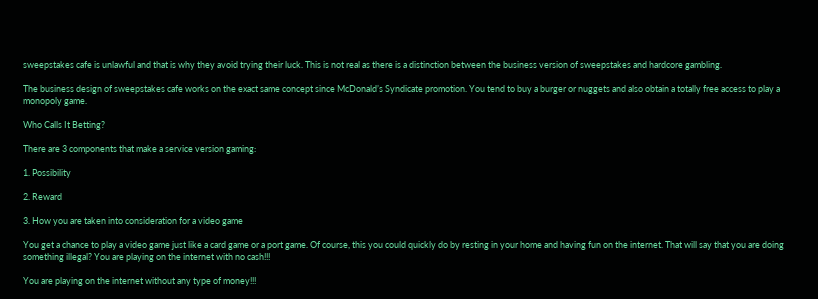sweepstakes cafe is unlawful and that is why they avoid trying their luck. This is not real as there is a distinction between the business version of sweepstakes and hardcore gambling.

The business design of sweepstakes cafe works on the exact same concept since McDonald’s Syndicate promotion. You tend to buy a burger or nuggets and also obtain a totally free access to play a monopoly game.

Who Calls It Betting?

There are 3 components that make a service version gaming:

1. Possibility

2. Reward

3. How you are taken into consideration for a video game

You get a chance to play a video game just like a card game or a port game. Of course, this you could quickly do by resting in your home and having fun on the internet. That will say that you are doing something illegal? You are playing on the internet with no cash!!!

You are playing on the internet without any type of money!!!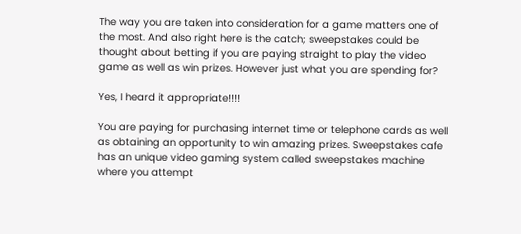The way you are taken into consideration for a game matters one of the most. And also right here is the catch; sweepstakes could be thought about betting if you are paying straight to play the video game as well as win prizes. However just what you are spending for?

Yes, I heard it appropriate!!!!

You are paying for purchasing internet time or telephone cards as well as obtaining an opportunity to win amazing prizes. Sweepstakes cafe has an unique video gaming system called sweepstakes machine where you attempt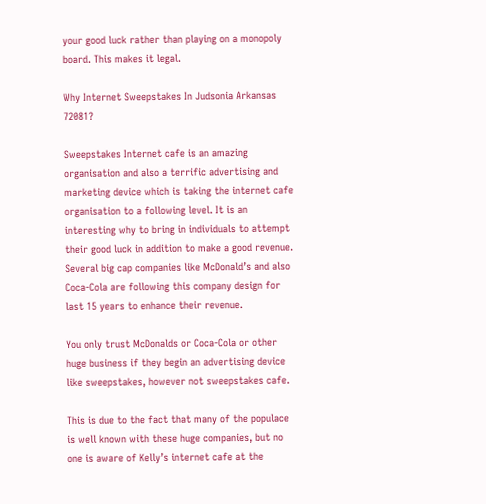your good luck rather than playing on a monopoly board. This makes it legal.

Why Internet Sweepstakes In Judsonia Arkansas 72081?

Sweepstakes Internet cafe is an amazing organisation and also a terrific advertising and marketing device which is taking the internet cafe organisation to a following level. It is an interesting why to bring in individuals to attempt their good luck in addition to make a good revenue. Several big cap companies like McDonald’s and also Coca-Cola are following this company design for last 15 years to enhance their revenue.

You only trust McDonalds or Coca-Cola or other huge business if they begin an advertising device like sweepstakes, however not sweepstakes cafe.

This is due to the fact that many of the populace is well known with these huge companies, but no one is aware of Kelly’s internet cafe at the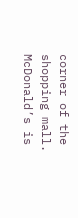corner of the shopping mall. McDonald’s is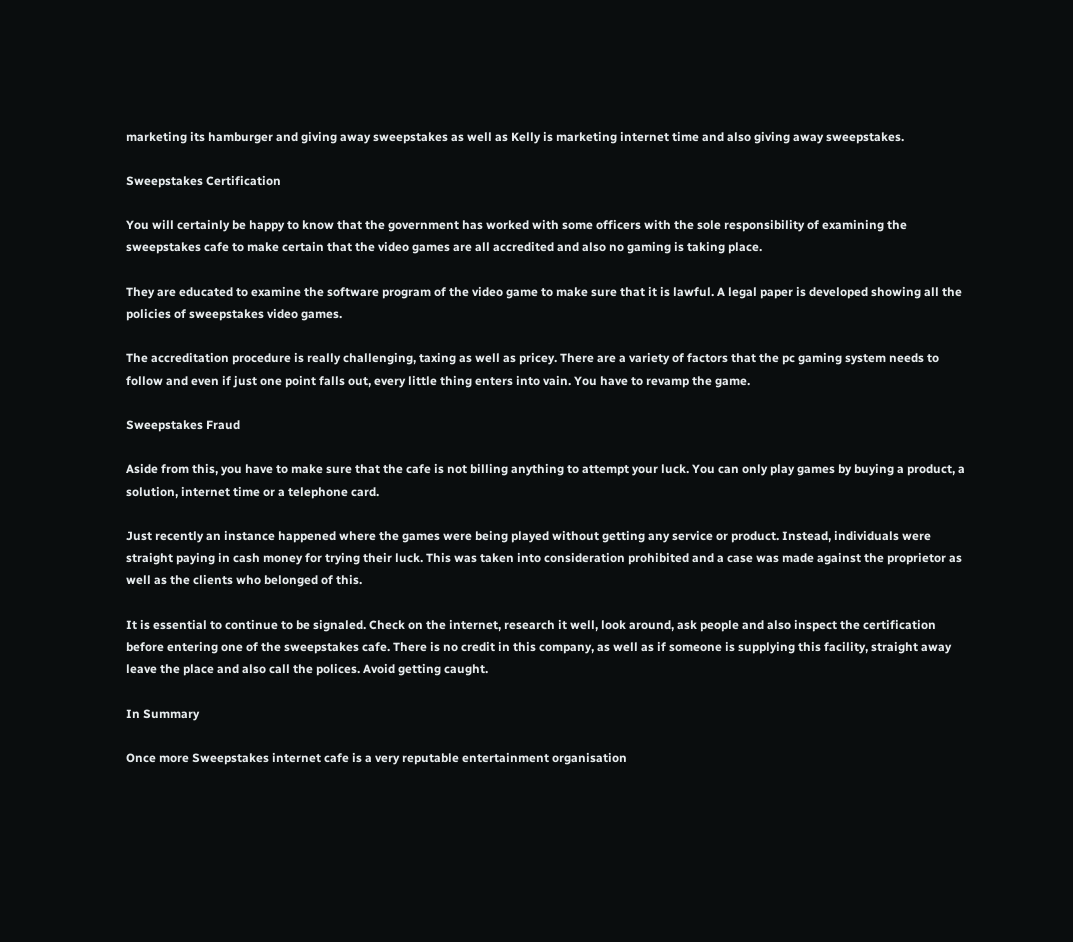marketing its hamburger and giving away sweepstakes as well as Kelly is marketing internet time and also giving away sweepstakes.

Sweepstakes Certification

You will certainly be happy to know that the government has worked with some officers with the sole responsibility of examining the sweepstakes cafe to make certain that the video games are all accredited and also no gaming is taking place.

They are educated to examine the software program of the video game to make sure that it is lawful. A legal paper is developed showing all the policies of sweepstakes video games.

The accreditation procedure is really challenging, taxing as well as pricey. There are a variety of factors that the pc gaming system needs to follow and even if just one point falls out, every little thing enters into vain. You have to revamp the game.

Sweepstakes Fraud

Aside from this, you have to make sure that the cafe is not billing anything to attempt your luck. You can only play games by buying a product, a solution, internet time or a telephone card.

Just recently an instance happened where the games were being played without getting any service or product. Instead, individuals were straight paying in cash money for trying their luck. This was taken into consideration prohibited and a case was made against the proprietor as well as the clients who belonged of this.

It is essential to continue to be signaled. Check on the internet, research it well, look around, ask people and also inspect the certification before entering one of the sweepstakes cafe. There is no credit in this company, as well as if someone is supplying this facility, straight away leave the place and also call the polices. Avoid getting caught.

In Summary

Once more Sweepstakes internet cafe is a very reputable entertainment organisation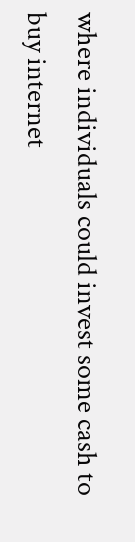where individuals could invest some cash to buy internet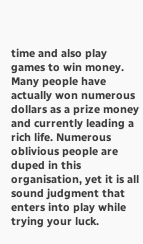time and also play games to win money. Many people have actually won numerous dollars as a prize money and currently leading a rich life. Numerous oblivious people are duped in this organisation, yet it is all sound judgment that enters into play while trying your luck.